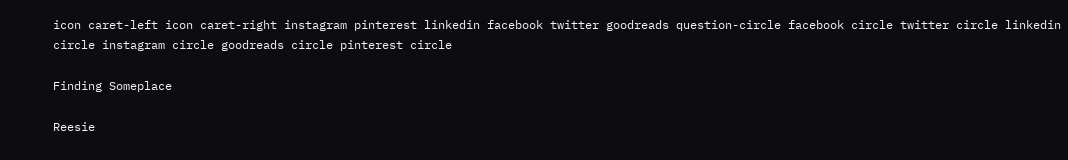icon caret-left icon caret-right instagram pinterest linkedin facebook twitter goodreads question-circle facebook circle twitter circle linkedin circle instagram circle goodreads circle pinterest circle

Finding Someplace

Reesie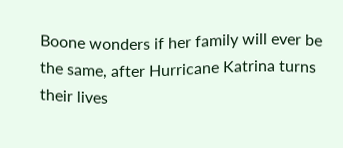Boone wonders if her family will ever be the same, after Hurricane Katrina turns their lives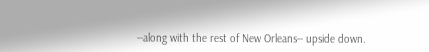--along with the rest of New Orleans-- upside down.